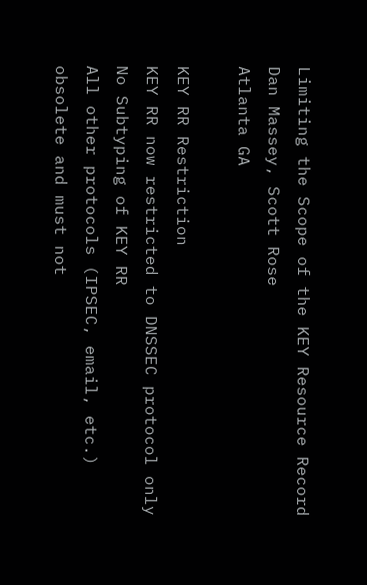Limiting the Scope of the KEY Resource Record
Dan Massey, Scott Rose
Atlanta GA

KEY RR Restriction
KEY RR now restricted to DNSSEC protocol only
No Subtyping of KEY RR
All other protocols (IPSEC, email, etc.) obsolete and must not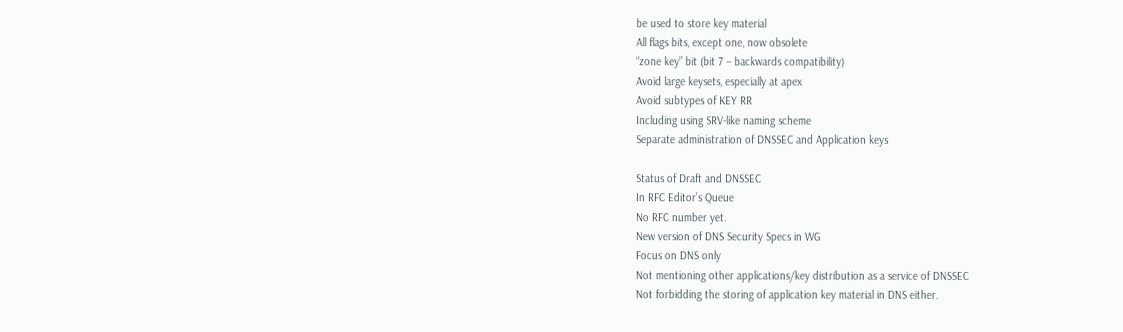be used to store key material
All flags bits, except one, now obsolete
“zone key” bit (bit 7 – backwards compatibility)
Avoid large keysets, especially at apex
Avoid subtypes of KEY RR
Including using SRV-like naming scheme
Separate administration of DNSSEC and Application keys

Status of Draft and DNSSEC
In RFC Editor’s Queue
No RFC number yet.
New version of DNS Security Specs in WG
Focus on DNS only
Not mentioning other applications/key distribution as a service of DNSSEC
Not forbidding the storing of application key material in DNS either.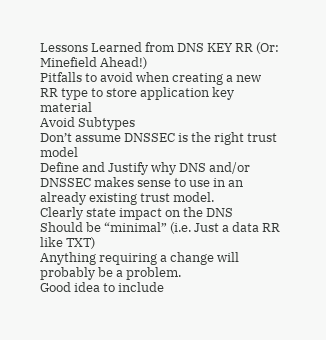Lessons Learned from DNS KEY RR (Or:  Minefield Ahead!)
Pitfalls to avoid when creating a new RR type to store application key material
Avoid Subtypes
Don’t assume DNSSEC is the right trust model
Define and Justify why DNS and/or DNSSEC makes sense to use in an already existing trust model.
Clearly state impact on the DNS
Should be “minimal” (i.e. Just a data RR like TXT)
Anything requiring a change will probably be a problem.
Good idea to include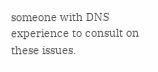someone with DNS experience to consult on these issues.